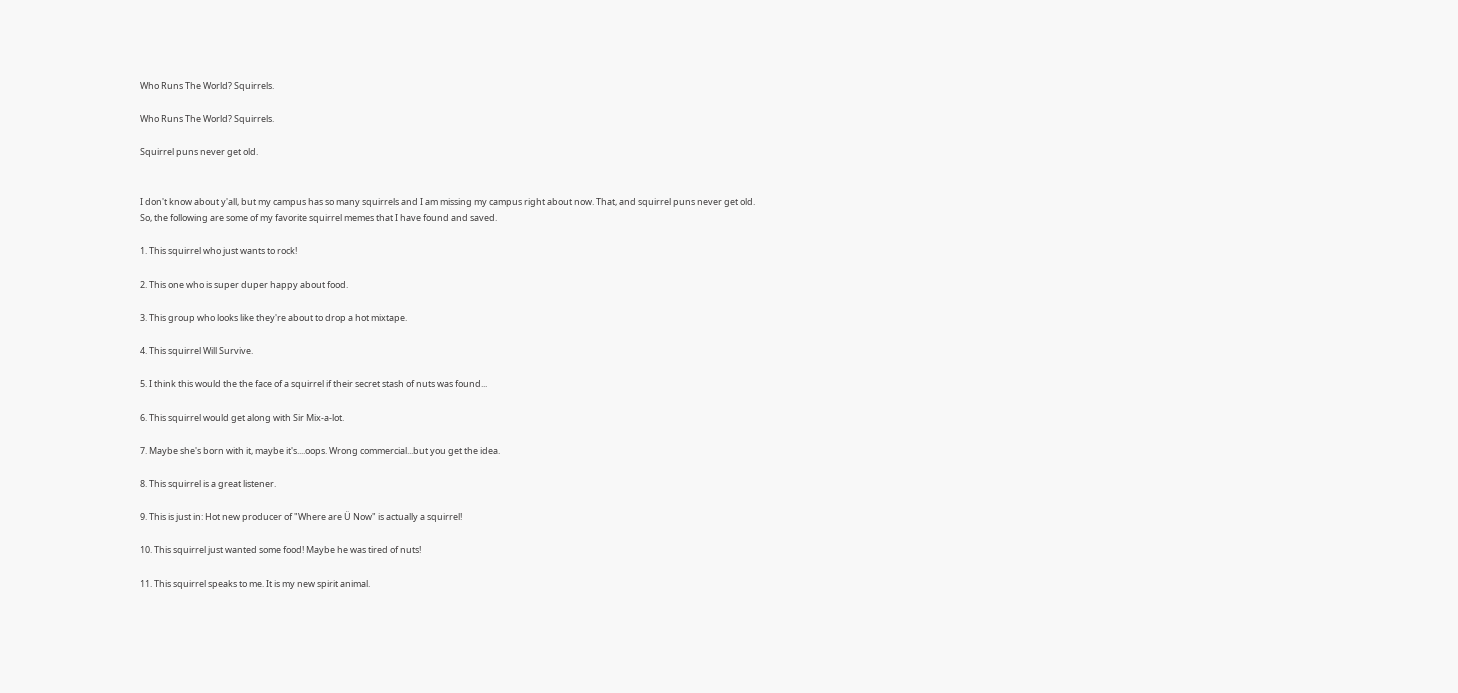Who Runs The World? Squirrels.

Who Runs The World? Squirrels.

Squirrel puns never get old.


I don't know about y'all, but my campus has so many squirrels and I am missing my campus right about now. That, and squirrel puns never get old. So, the following are some of my favorite squirrel memes that I have found and saved.

1. This squirrel who just wants to rock!

2. This one who is super duper happy about food.

3. This group who looks like they're about to drop a hot mixtape.

4. This squirrel Will Survive.

5. I think this would the the face of a squirrel if their secret stash of nuts was found...

6. This squirrel would get along with Sir Mix-a-lot.

7. Maybe she's born with it, maybe it's....oops. Wrong commercial...but you get the idea.

8. This squirrel is a great listener.

9. This is just in: Hot new producer of "Where are Ü Now" is actually a squirrel!

10. This squirrel just wanted some food! Maybe he was tired of nuts!

11. This squirrel speaks to me. It is my new spirit animal.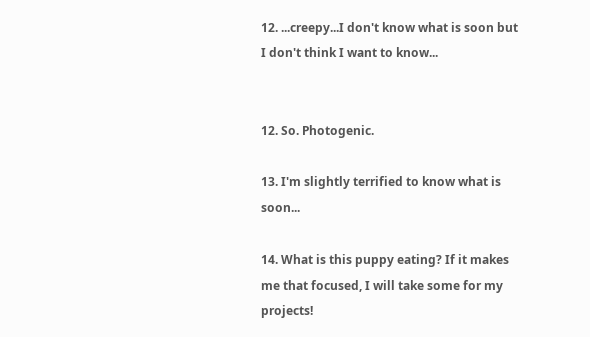12. ...creepy...I don't know what is soon but I don't think I want to know...


12. So. Photogenic.

13. I'm slightly terrified to know what is soon...

14. What is this puppy eating? If it makes me that focused, I will take some for my projects!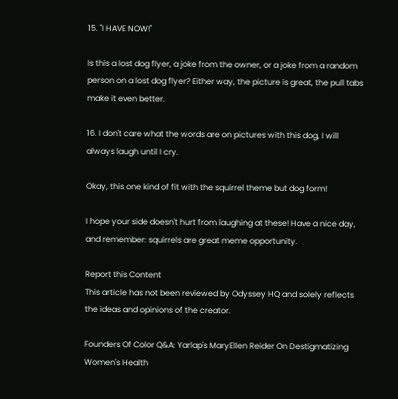15. "I HAVE NOW!"

Is this a lost dog flyer, a joke from the owner, or a joke from a random person on a lost dog flyer? Either way, the picture is great, the pull tabs make it even better.

16. I don't care what the words are on pictures with this dog, I will always laugh until I cry.

Okay, this one kind of fit with the squirrel theme but dog form!

I hope your side doesn't hurt from laughing at these! Have a nice day, and remember: squirrels are great meme opportunity.

Report this Content
This article has not been reviewed by Odyssey HQ and solely reflects the ideas and opinions of the creator.

Founders Of Color Q&A: Yarlap's MaryEllen Reider On Destigmatizing Women's Health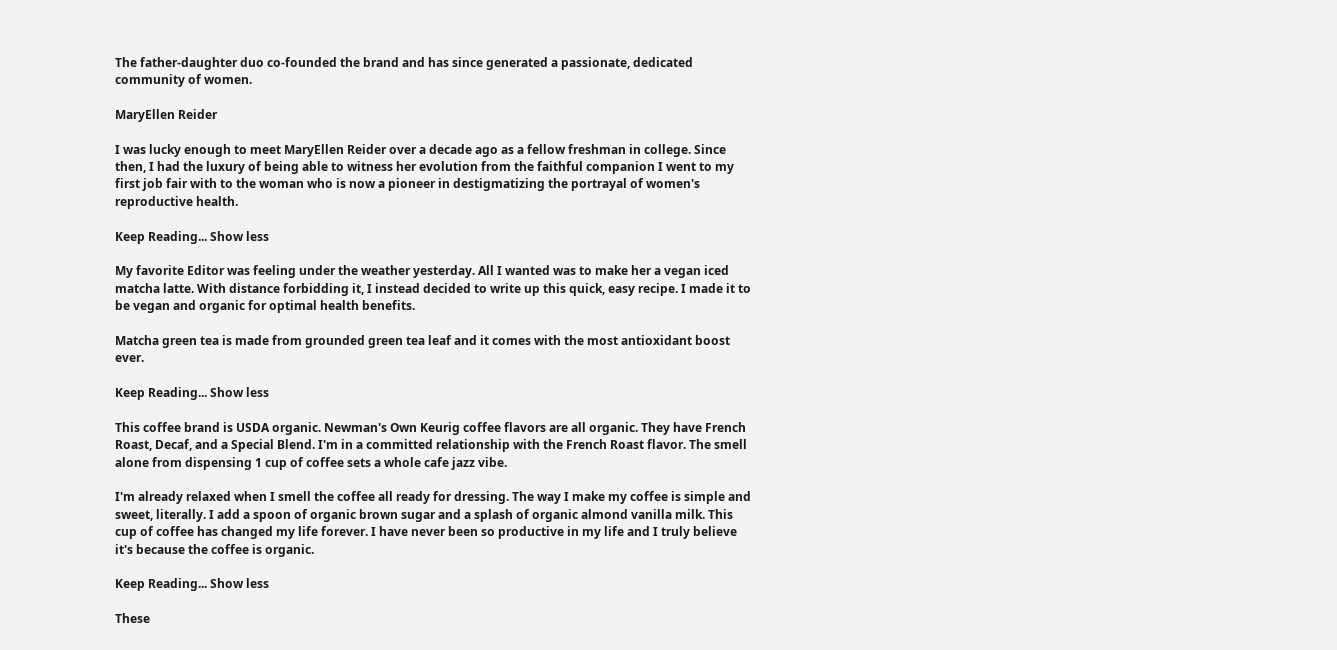The father-daughter duo co-founded the brand and has since generated a passionate, dedicated community of women.

MaryEllen Reider

I was lucky enough to meet MaryEllen Reider over a decade ago as a fellow freshman in college. Since then, I had the luxury of being able to witness her evolution from the faithful companion I went to my first job fair with to the woman who is now a pioneer in destigmatizing the portrayal of women's reproductive health.

Keep Reading... Show less

My favorite Editor was feeling under the weather yesterday. All I wanted was to make her a vegan iced matcha latte. With distance forbidding it, I instead decided to write up this quick, easy recipe. I made it to be vegan and organic for optimal health benefits.

Matcha green tea is made from grounded green tea leaf and it comes with the most antioxidant boost ever.

Keep Reading... Show less

This coffee brand is USDA organic. Newman's Own Keurig coffee flavors are all organic. They have French Roast, Decaf, and a Special Blend. I'm in a committed relationship with the French Roast flavor. The smell alone from dispensing 1 cup of coffee sets a whole cafe jazz vibe.

I'm already relaxed when I smell the coffee all ready for dressing. The way I make my coffee is simple and sweet, literally. I add a spoon of organic brown sugar and a splash of organic almond vanilla milk. This cup of coffee has changed my life forever. I have never been so productive in my life and I truly believe it's because the coffee is organic.

Keep Reading... Show less

These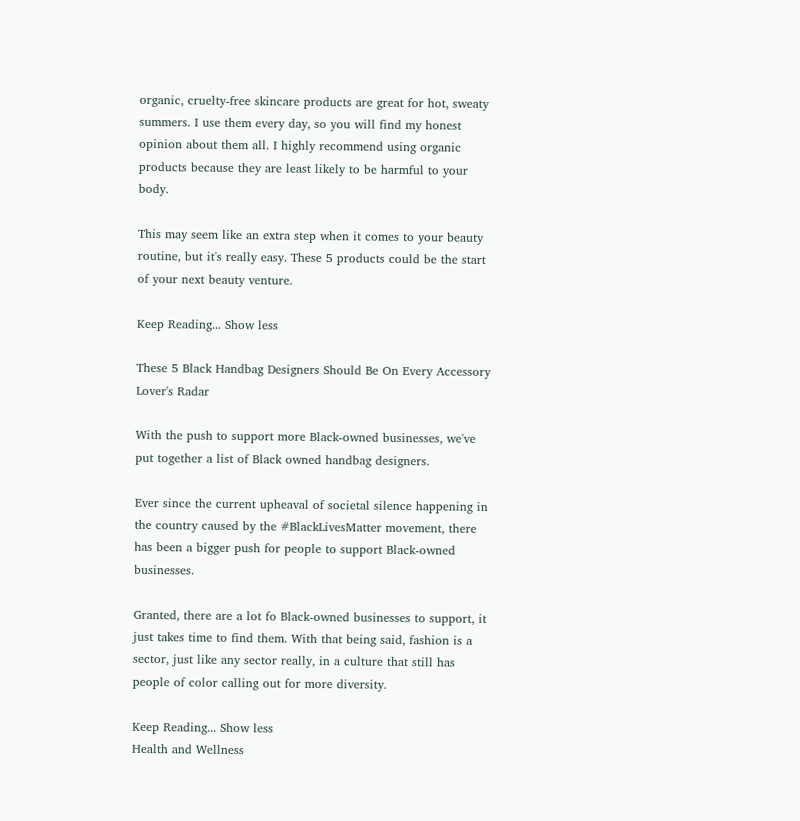organic, cruelty-free skincare products are great for hot, sweaty summers. I use them every day, so you will find my honest opinion about them all. I highly recommend using organic products because they are least likely to be harmful to your body.

This may seem like an extra step when it comes to your beauty routine, but it's really easy. These 5 products could be the start of your next beauty venture.

Keep Reading... Show less

These 5 Black Handbag Designers Should Be On Every Accessory Lover's Radar

With the push to support more Black-owned businesses, we've put together a list of Black owned handbag designers.

Ever since the current upheaval of societal silence happening in the country caused by the #BlackLivesMatter movement, there has been a bigger push for people to support Black-owned businesses.

Granted, there are a lot fo Black-owned businesses to support, it just takes time to find them. With that being said, fashion is a sector, just like any sector really, in a culture that still has people of color calling out for more diversity.

Keep Reading... Show less
Health and Wellness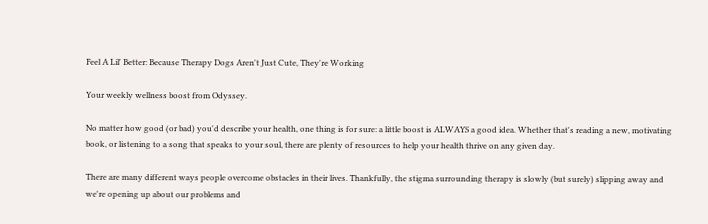Feel A Lil' Better: Because Therapy Dogs Aren't Just Cute, They're Working

Your weekly wellness boost from Odyssey.

No matter how good (or bad) you'd describe your health, one thing is for sure: a little boost is ALWAYS a good idea. Whether that's reading a new, motivating book, or listening to a song that speaks to your soul, there are plenty of resources to help your health thrive on any given day.

There are many different ways people overcome obstacles in their lives. Thankfully, the stigma surrounding therapy is slowly (but surely) slipping away and we're opening up about our problems and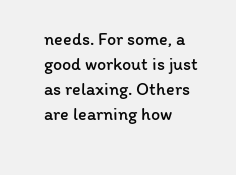needs. For some, a good workout is just as relaxing. Others are learning how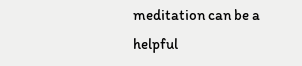meditation can be a helpful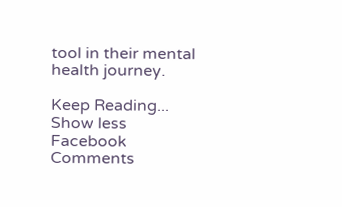tool in their mental health journey.

Keep Reading... Show less
Facebook Comments